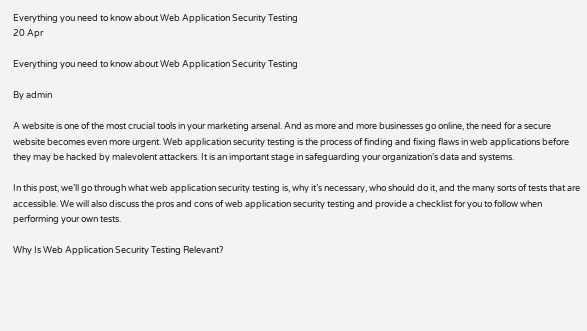Everything you need to know about Web Application Security Testing
20 Apr

Everything you need to know about Web Application Security Testing

By admin

A website is one of the most crucial tools in your marketing arsenal. And as more and more businesses go online, the need for a secure website becomes even more urgent. Web application security testing is the process of finding and fixing flaws in web applications before they may be hacked by malevolent attackers. It is an important stage in safeguarding your organization’s data and systems.

In this post, we’ll go through what web application security testing is, why it’s necessary, who should do it, and the many sorts of tests that are accessible. We will also discuss the pros and cons of web application security testing and provide a checklist for you to follow when performing your own tests.

Why Is Web Application Security Testing Relevant?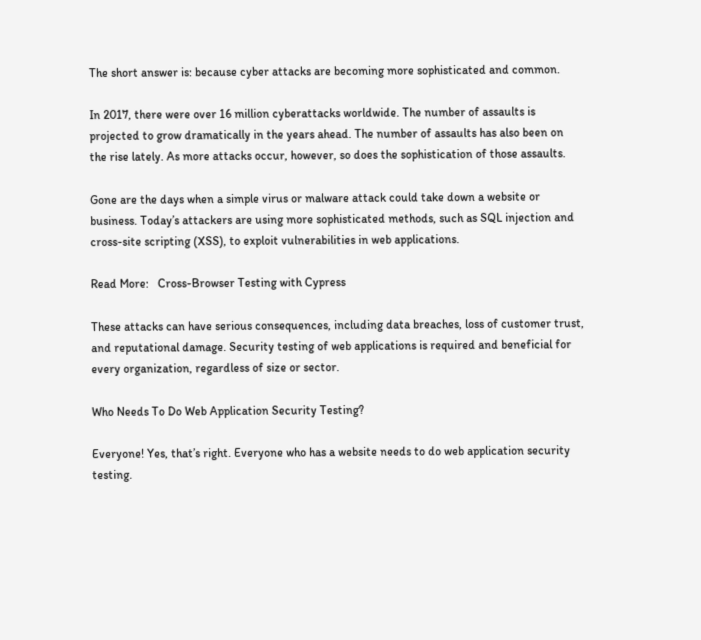The short answer is: because cyber attacks are becoming more sophisticated and common.

In 2017, there were over 16 million cyberattacks worldwide. The number of assaults is projected to grow dramatically in the years ahead. The number of assaults has also been on the rise lately. As more attacks occur, however, so does the sophistication of those assaults.

Gone are the days when a simple virus or malware attack could take down a website or business. Today’s attackers are using more sophisticated methods, such as SQL injection and cross-site scripting (XSS), to exploit vulnerabilities in web applications.

Read More:   Cross-Browser Testing with Cypress

These attacks can have serious consequences, including data breaches, loss of customer trust, and reputational damage. Security testing of web applications is required and beneficial for every organization, regardless of size or sector.

Who Needs To Do Web Application Security Testing?

Everyone! Yes, that’s right. Everyone who has a website needs to do web application security testing.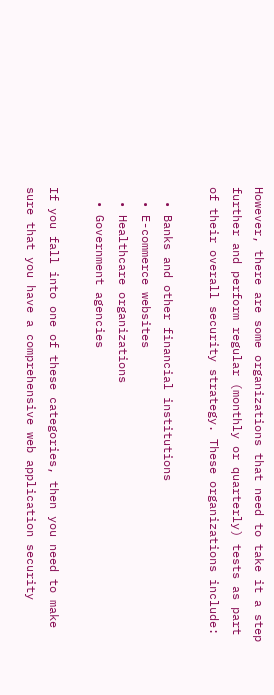However, there are some organizations that need to take it a step further and perform regular (monthly or quarterly) tests as part of their overall security strategy. These organizations include:

  • Banks and other financial institutions
  • E-commerce websites
  • Healthcare organizations
  • Government agencies

If you fall into one of these categories, then you need to make sure that you have a comprehensive web application security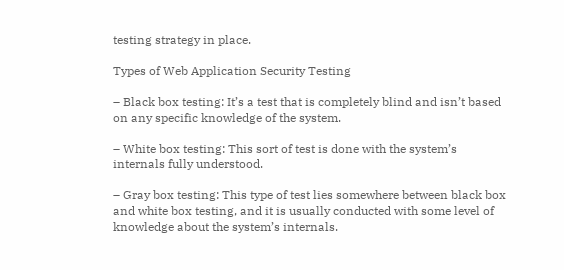testing strategy in place.

Types of Web Application Security Testing

– Black box testing: It’s a test that is completely blind and isn’t based on any specific knowledge of the system.

– White box testing: This sort of test is done with the system’s internals fully understood.

– Gray box testing: This type of test lies somewhere between black box and white box testing, and it is usually conducted with some level of knowledge about the system’s internals.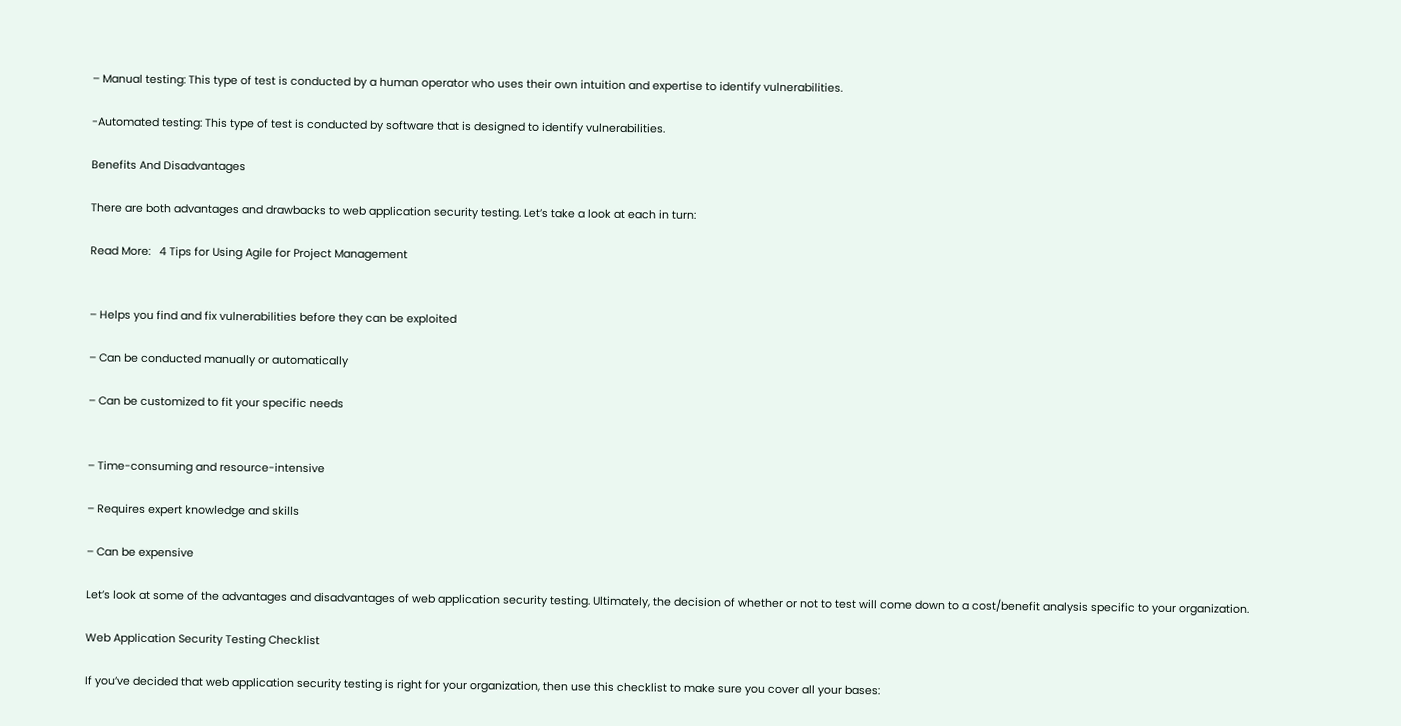– Manual testing: This type of test is conducted by a human operator who uses their own intuition and expertise to identify vulnerabilities.

-Automated testing: This type of test is conducted by software that is designed to identify vulnerabilities.

Benefits And Disadvantages

There are both advantages and drawbacks to web application security testing. Let’s take a look at each in turn:

Read More:   4 Tips for Using Agile for Project Management


– Helps you find and fix vulnerabilities before they can be exploited

– Can be conducted manually or automatically

– Can be customized to fit your specific needs


– Time-consuming and resource-intensive

– Requires expert knowledge and skills

– Can be expensive

Let’s look at some of the advantages and disadvantages of web application security testing. Ultimately, the decision of whether or not to test will come down to a cost/benefit analysis specific to your organization.

Web Application Security Testing Checklist

If you’ve decided that web application security testing is right for your organization, then use this checklist to make sure you cover all your bases: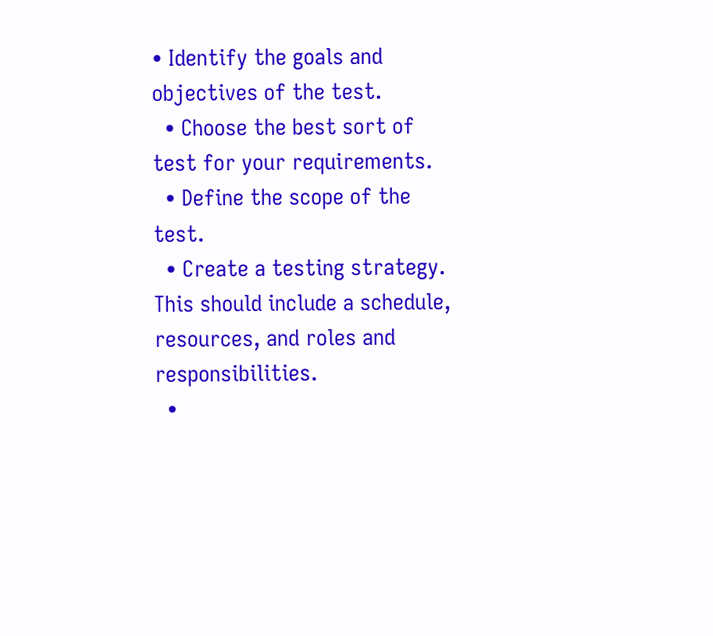• Identify the goals and objectives of the test.
  • Choose the best sort of test for your requirements.
  • Define the scope of the test.
  • Create a testing strategy. This should include a schedule, resources, and roles and responsibilities.
  •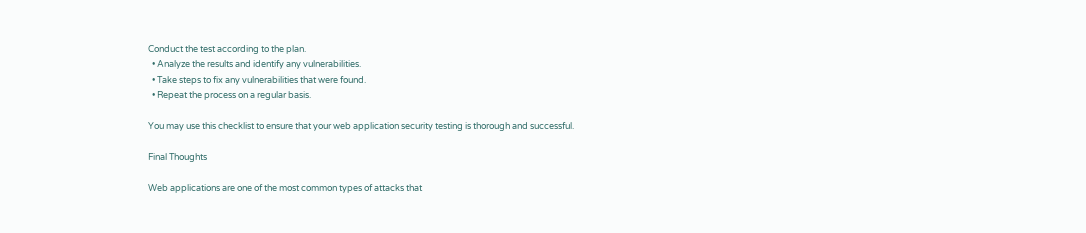Conduct the test according to the plan.
  • Analyze the results and identify any vulnerabilities.
  • Take steps to fix any vulnerabilities that were found.
  • Repeat the process on a regular basis.

You may use this checklist to ensure that your web application security testing is thorough and successful.

Final Thoughts

Web applications are one of the most common types of attacks that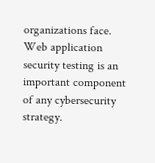organizations face. Web application security testing is an important component of any cybersecurity strategy.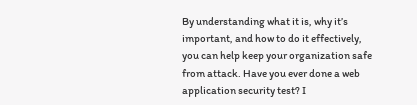By understanding what it is, why it’s important, and how to do it effectively, you can help keep your organization safe from attack. Have you ever done a web application security test? I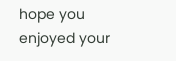hope you enjoyed your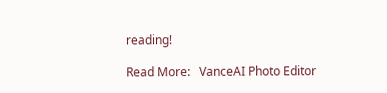reading!

Read More:   VanceAI Photo Editor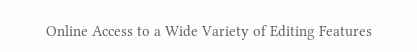Online Access to a Wide Variety of Editing Features